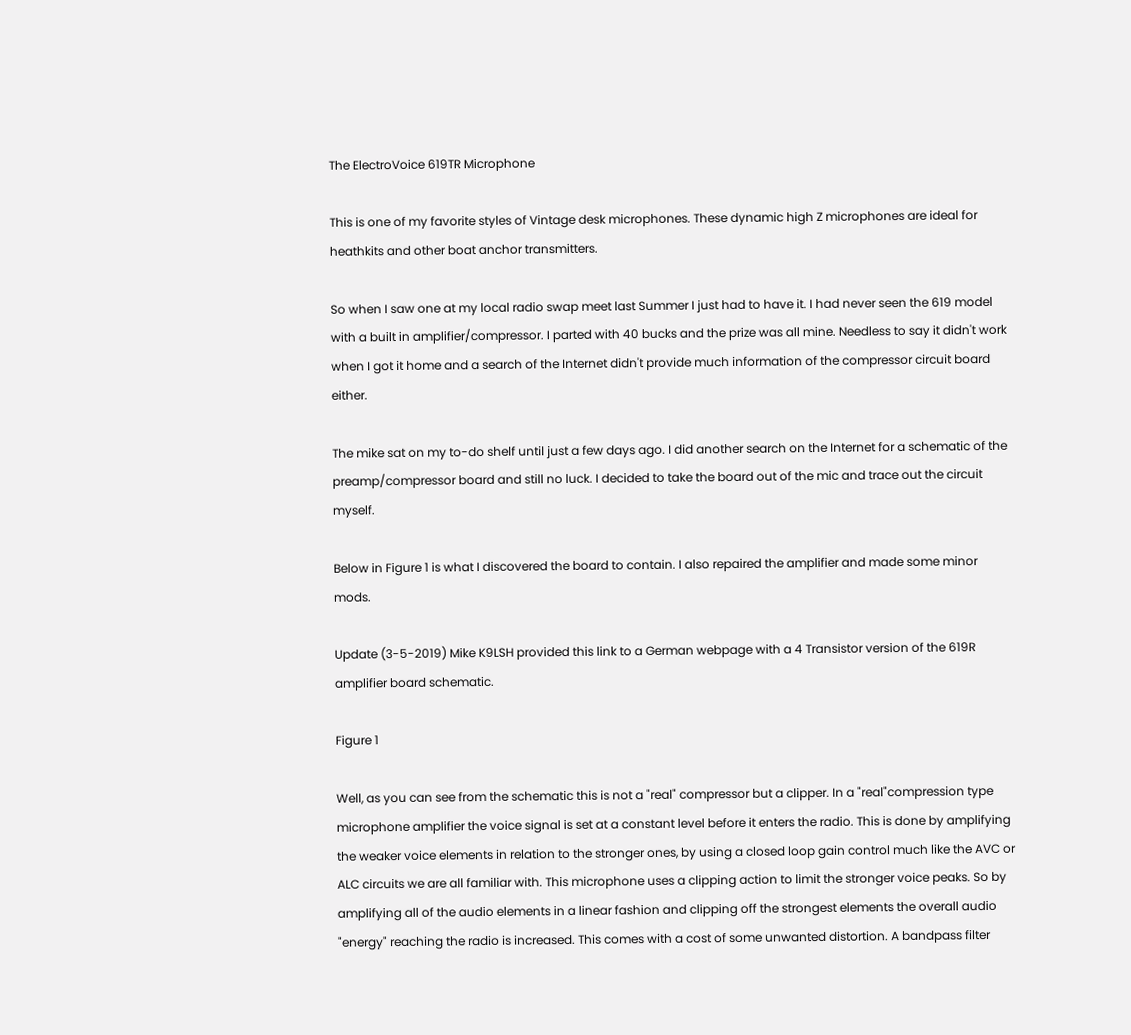The ElectroVoice 619TR Microphone

This is one of my favorite styles of Vintage desk microphones. These dynamic high Z microphones are ideal for heathkits and other boat anchor transmitters.

So when I saw one at my local radio swap meet last Summer I just had to have it. I had never seen the 619 model with a built in amplifier/compressor. I parted with 40 bucks and the prize was all mine. Needless to say it didn't work when I got it home and a search of the Internet didn't provide much information of the compressor circuit board either.

The mike sat on my to-do shelf until just a few days ago. I did another search on the Internet for a schematic of the preamp/compressor board and still no luck. I decided to take the board out of the mic and trace out the circuit myself.

Below in Figure 1 is what I discovered the board to contain. I also repaired the amplifier and made some minor mods.

Update (3-5-2019) Mike K9LSH provided this link to a German webpage with a 4 Transistor version of the 619R amplifier board schematic.

Figure 1

Well, as you can see from the schematic this is not a "real" compressor but a clipper. In a "real"compression type microphone amplifier the voice signal is set at a constant level before it enters the radio. This is done by amplifying the weaker voice elements in relation to the stronger ones, by using a closed loop gain control much like the AVC or ALC circuits we are all familiar with. This microphone uses a clipping action to limit the stronger voice peaks. So by amplifying all of the audio elements in a linear fashion and clipping off the strongest elements the overall audio "energy" reaching the radio is increased. This comes with a cost of some unwanted distortion. A bandpass filter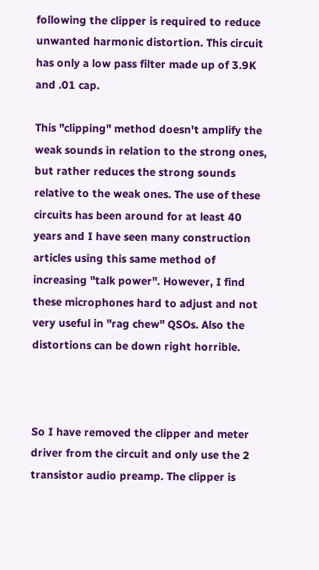following the clipper is required to reduce unwanted harmonic distortion. This circuit has only a low pass filter made up of 3.9K and .01 cap.

This "clipping" method doesn't amplify the weak sounds in relation to the strong ones, but rather reduces the strong sounds relative to the weak ones. The use of these circuits has been around for at least 40 years and I have seen many construction articles using this same method of increasing "talk power". However, I find these microphones hard to adjust and not very useful in "rag chew" QSOs. Also the distortions can be down right horrible.



So I have removed the clipper and meter driver from the circuit and only use the 2 transistor audio preamp. The clipper is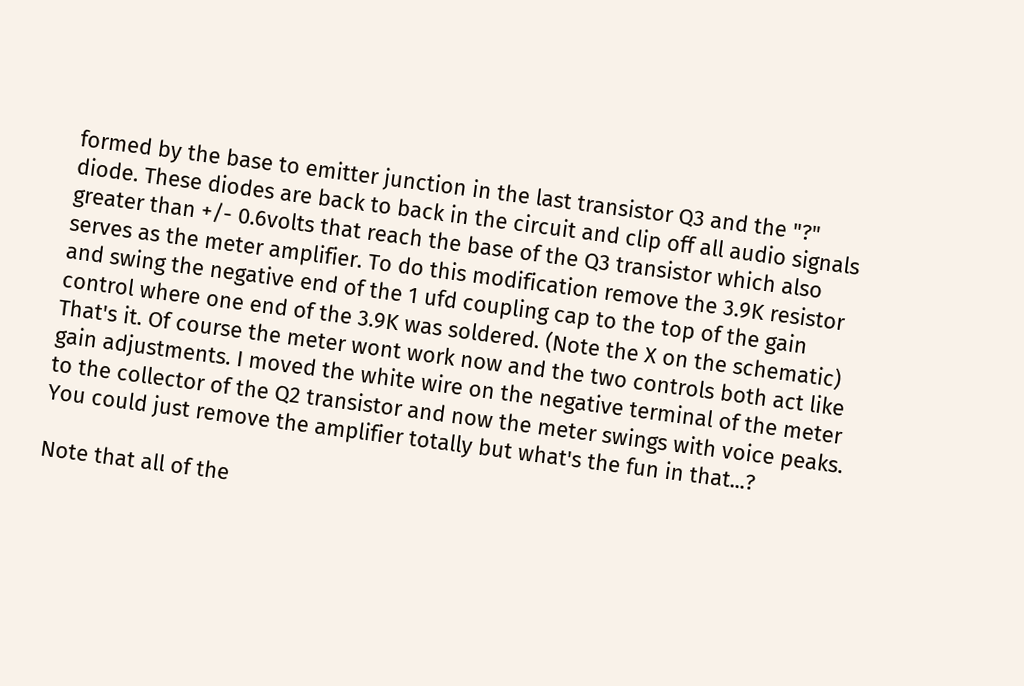formed by the base to emitter junction in the last transistor Q3 and the "?" diode. These diodes are back to back in the circuit and clip off all audio signals greater than +/- 0.6volts that reach the base of the Q3 transistor which also serves as the meter amplifier. To do this modification remove the 3.9K resistor and swing the negative end of the 1 ufd coupling cap to the top of the gain control where one end of the 3.9K was soldered. (Note the X on the schematic) That's it. Of course the meter wont work now and the two controls both act like gain adjustments. I moved the white wire on the negative terminal of the meter to the collector of the Q2 transistor and now the meter swings with voice peaks. You could just remove the amplifier totally but what's the fun in that...?

Note that all of the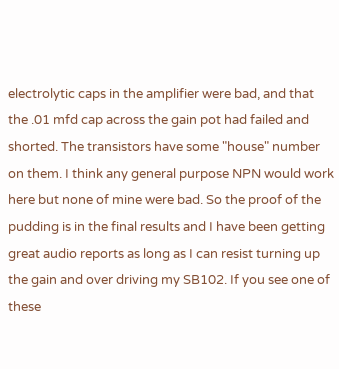electrolytic caps in the amplifier were bad, and that the .01 mfd cap across the gain pot had failed and shorted. The transistors have some "house" number on them. I think any general purpose NPN would work here but none of mine were bad. So the proof of the pudding is in the final results and I have been getting great audio reports as long as I can resist turning up the gain and over driving my SB102. If you see one of these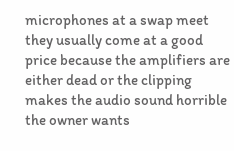microphones at a swap meet they usually come at a good price because the amplifiers are either dead or the clipping makes the audio sound horrible the owner wants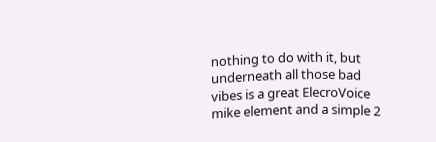nothing to do with it, but underneath all those bad vibes is a great ElecroVoice mike element and a simple 2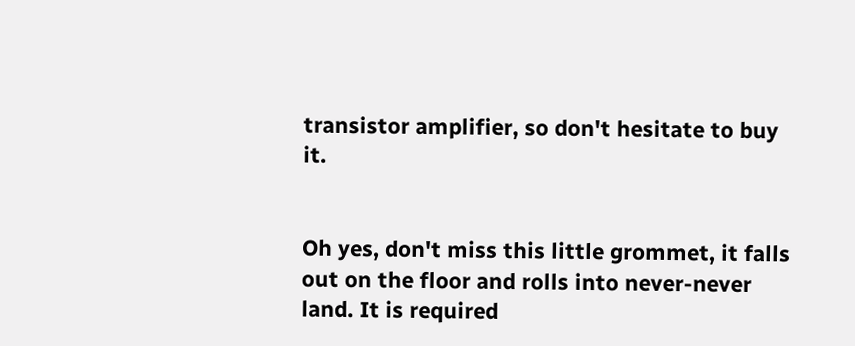transistor amplifier, so don't hesitate to buy it.


Oh yes, don't miss this little grommet, it falls out on the floor and rolls into never-never land. It is required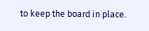to keep the board in place.